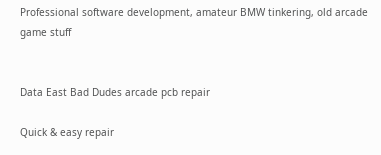Professional software development, amateur BMW tinkering, old arcade game stuff


Data East Bad Dudes arcade pcb repair

Quick & easy repair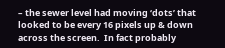– the sewer level had moving ‘dots’ that looked to be every 16 pixels up & down across the screen.  In fact probably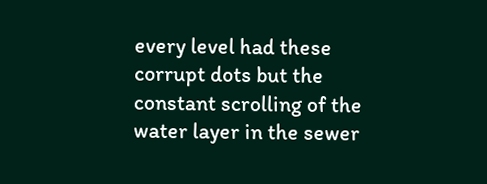every level had these corrupt dots but the constant scrolling of the water layer in the sewer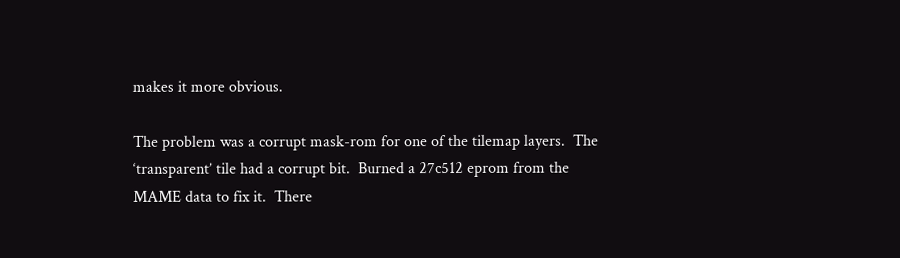makes it more obvious.

The problem was a corrupt mask-rom for one of the tilemap layers.  The ‘transparent’ tile had a corrupt bit.  Burned a 27c512 eprom from the MAME data to fix it.  There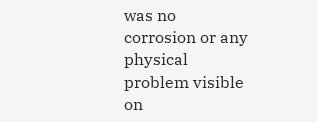was no corrosion or any physical problem visible on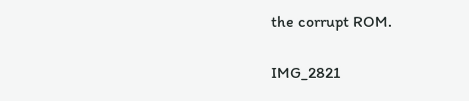the corrupt ROM.

IMG_2821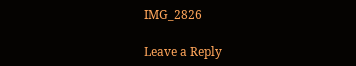IMG_2826

Leave a Reply